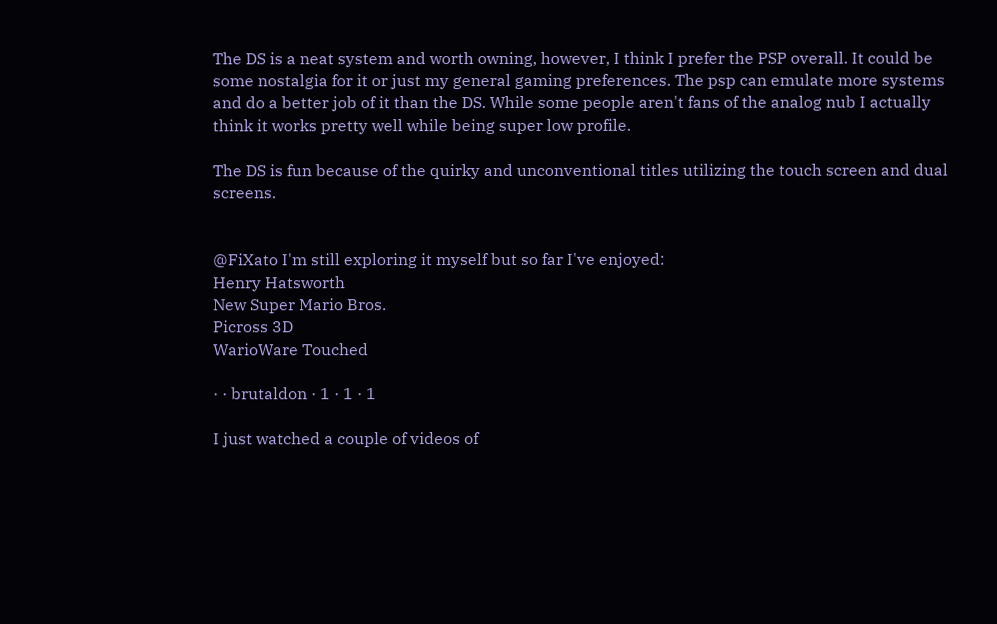The DS is a neat system and worth owning, however, I think I prefer the PSP overall. It could be some nostalgia for it or just my general gaming preferences. The psp can emulate more systems and do a better job of it than the DS. While some people aren't fans of the analog nub I actually think it works pretty well while being super low profile.

The DS is fun because of the quirky and unconventional titles utilizing the touch screen and dual screens.


@FiXato I'm still exploring it myself but so far I've enjoyed:
Henry Hatsworth
New Super Mario Bros.
Picross 3D
WarioWare Touched

· · brutaldon · 1 · 1 · 1

I just watched a couple of videos of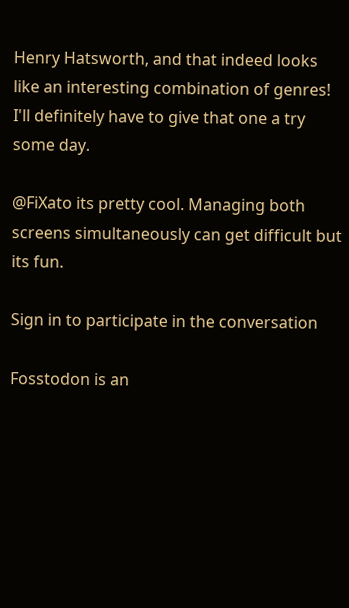Henry Hatsworth, and that indeed looks like an interesting combination of genres! I'll definitely have to give that one a try some day.

@FiXato its pretty cool. Managing both screens simultaneously can get difficult but its fun.

Sign in to participate in the conversation

Fosstodon is an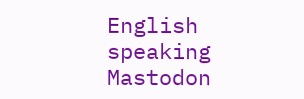English speaking Mastodon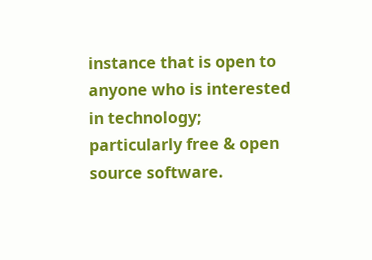instance that is open to anyone who is interested in technology; particularly free & open source software.